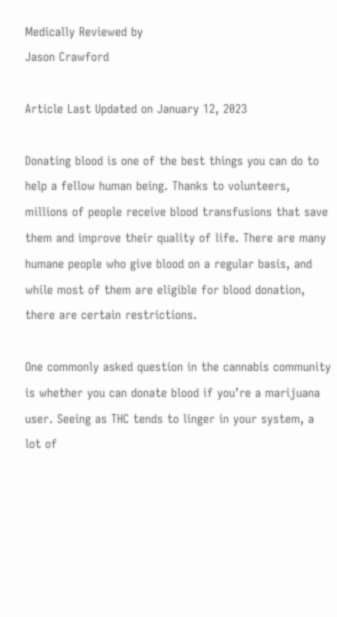Medically Reviewed by
Jason Crawford

Article Last Updated on January 12, 2023

Donating blood is one of the best things you can do to help a fellow human being. Thanks to volunteers, millions of people receive blood transfusions that save them and improve their quality of life. There are many humane people who give blood on a regular basis, and while most of them are eligible for blood donation, there are certain restrictions.

One commonly asked question in the cannabis community is whether you can donate blood if you’re a marijuana user. Seeing as THC tends to linger in your system, a lot of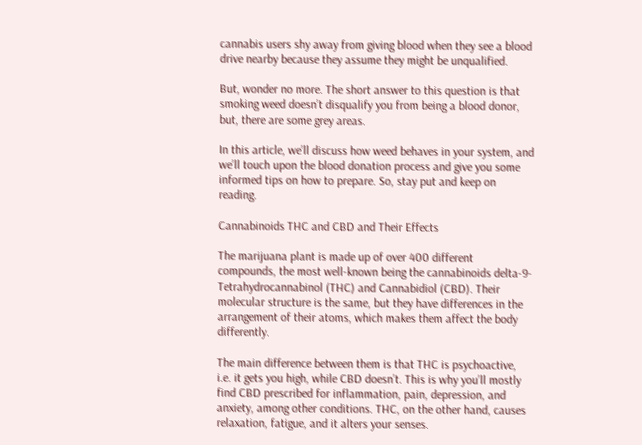cannabis users shy away from giving blood when they see a blood drive nearby because they assume they might be unqualified.

But, wonder no more. The short answer to this question is that smoking weed doesn’t disqualify you from being a blood donor, but, there are some grey areas.

In this article, we’ll discuss how weed behaves in your system, and we’ll touch upon the blood donation process and give you some informed tips on how to prepare. So, stay put and keep on reading.

Cannabinoids THC and CBD and Their Effects

The marijuana plant is made up of over 400 different compounds, the most well-known being the cannabinoids delta-9-Tetrahydrocannabinol (THC) and Cannabidiol (CBD). Their molecular structure is the same, but they have differences in the arrangement of their atoms, which makes them affect the body differently.

The main difference between them is that THC is psychoactive, i.e. it gets you high, while CBD doesn’t. This is why you’ll mostly find CBD prescribed for inflammation, pain, depression, and anxiety, among other conditions. THC, on the other hand, causes relaxation, fatigue, and it alters your senses.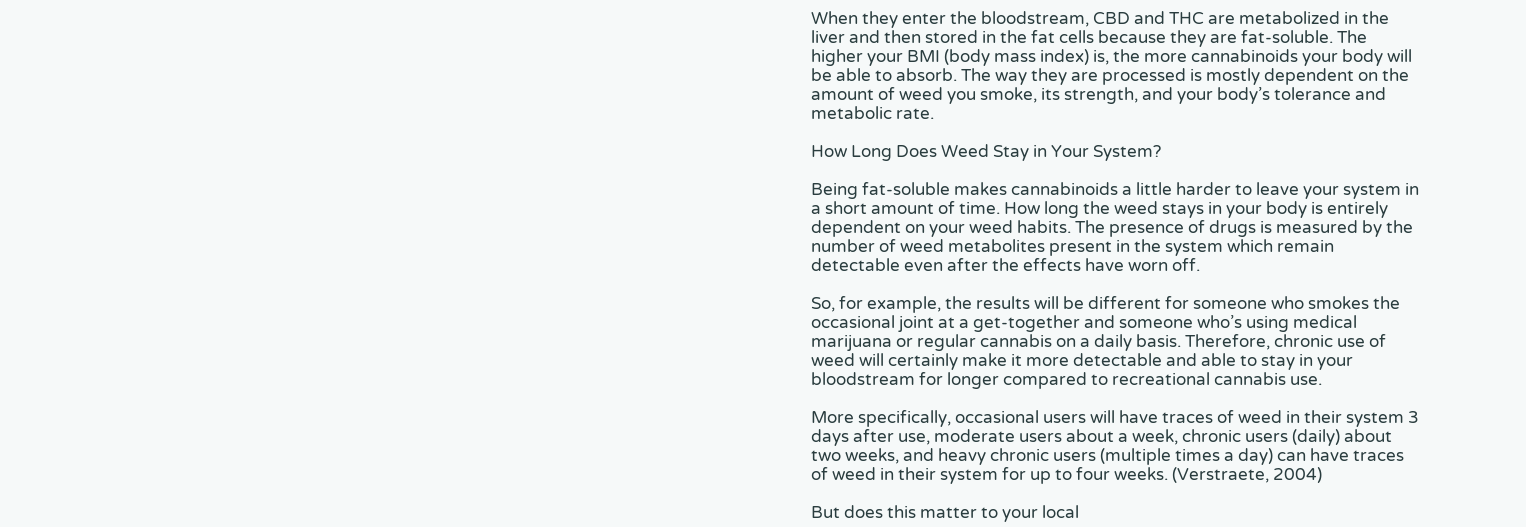When they enter the bloodstream, CBD and THC are metabolized in the liver and then stored in the fat cells because they are fat-soluble. The higher your BMI (body mass index) is, the more cannabinoids your body will be able to absorb. The way they are processed is mostly dependent on the amount of weed you smoke, its strength, and your body’s tolerance and metabolic rate.

How Long Does Weed Stay in Your System?

Being fat-soluble makes cannabinoids a little harder to leave your system in a short amount of time. How long the weed stays in your body is entirely dependent on your weed habits. The presence of drugs is measured by the number of weed metabolites present in the system which remain detectable even after the effects have worn off.

So, for example, the results will be different for someone who smokes the occasional joint at a get-together and someone who’s using medical marijuana or regular cannabis on a daily basis. Therefore, chronic use of weed will certainly make it more detectable and able to stay in your bloodstream for longer compared to recreational cannabis use.

More specifically, occasional users will have traces of weed in their system 3 days after use, moderate users about a week, chronic users (daily) about two weeks, and heavy chronic users (multiple times a day) can have traces of weed in their system for up to four weeks. (Verstraete, 2004)

But does this matter to your local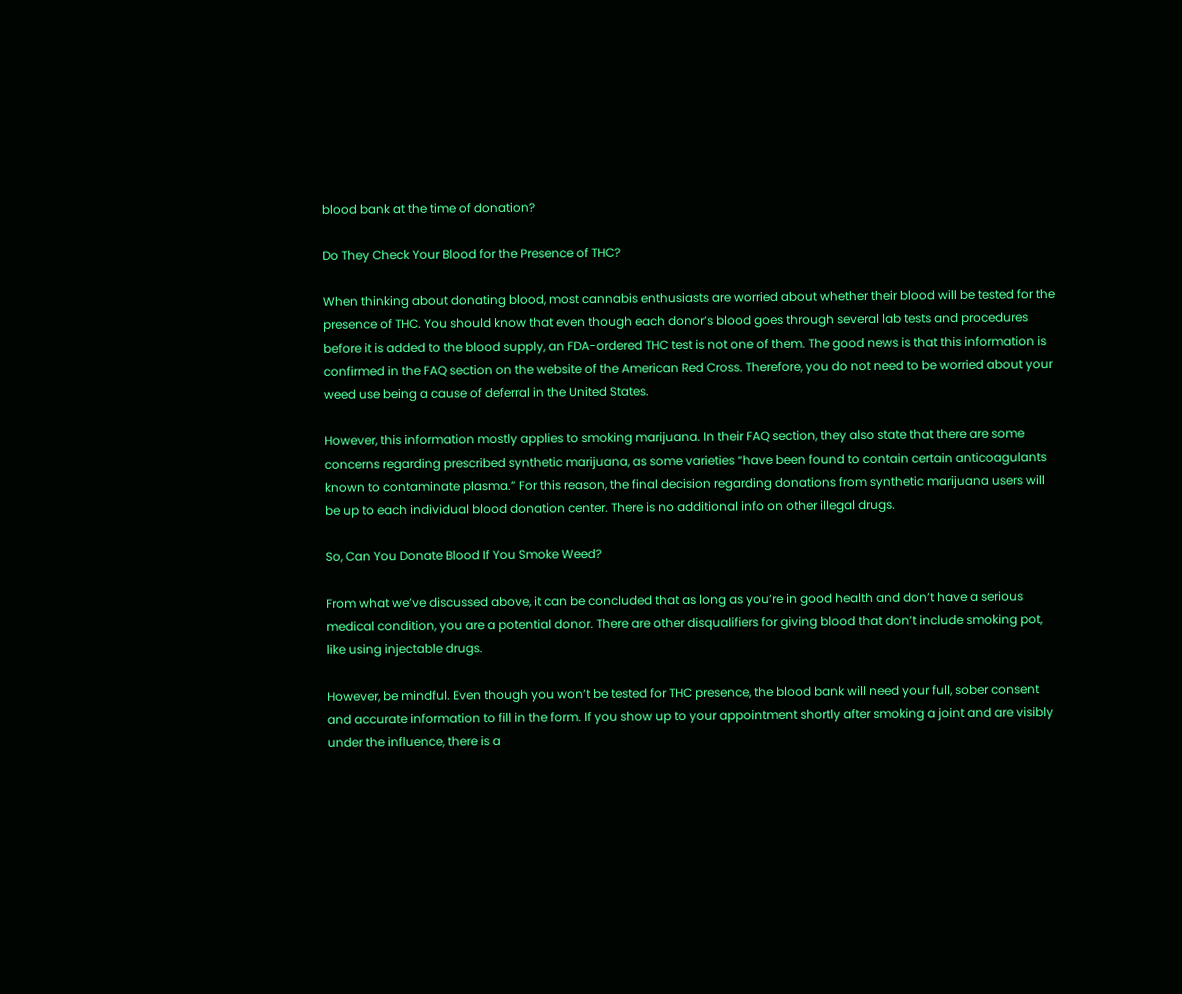blood bank at the time of donation?

Do They Check Your Blood for the Presence of THC?

When thinking about donating blood, most cannabis enthusiasts are worried about whether their blood will be tested for the presence of THC. You should know that even though each donor’s blood goes through several lab tests and procedures before it is added to the blood supply, an FDA-ordered THC test is not one of them. The good news is that this information is confirmed in the FAQ section on the website of the American Red Cross. Therefore, you do not need to be worried about your weed use being a cause of deferral in the United States.

However, this information mostly applies to smoking marijuana. In their FAQ section, they also state that there are some concerns regarding prescribed synthetic marijuana, as some varieties “have been found to contain certain anticoagulants known to contaminate plasma.” For this reason, the final decision regarding donations from synthetic marijuana users will be up to each individual blood donation center. There is no additional info on other illegal drugs.

So, Can You Donate Blood If You Smoke Weed?

From what we’ve discussed above, it can be concluded that as long as you’re in good health and don’t have a serious medical condition, you are a potential donor. There are other disqualifiers for giving blood that don’t include smoking pot, like using injectable drugs.

However, be mindful. Even though you won’t be tested for THC presence, the blood bank will need your full, sober consent and accurate information to fill in the form. If you show up to your appointment shortly after smoking a joint and are visibly under the influence, there is a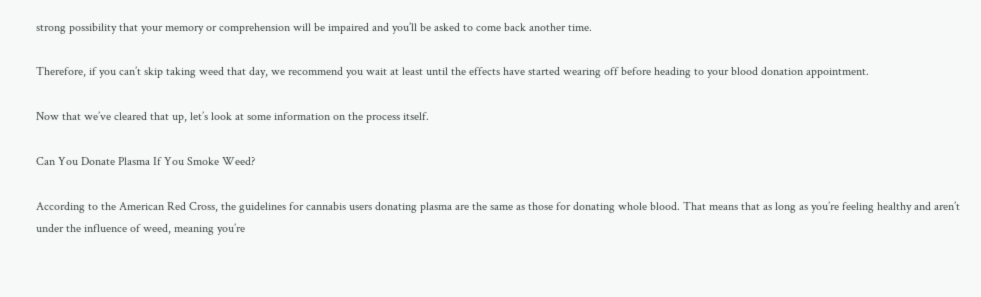strong possibility that your memory or comprehension will be impaired and you’ll be asked to come back another time.

Therefore, if you can’t skip taking weed that day, we recommend you wait at least until the effects have started wearing off before heading to your blood donation appointment.

Now that we’ve cleared that up, let’s look at some information on the process itself.

Can You Donate Plasma If You Smoke Weed?

According to the American Red Cross, the guidelines for cannabis users donating plasma are the same as those for donating whole blood. That means that as long as you’re feeling healthy and aren’t under the influence of weed, meaning you’re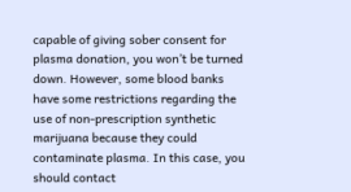capable of giving sober consent for plasma donation, you won’t be turned down. However, some blood banks have some restrictions regarding the use of non-prescription synthetic marijuana because they could contaminate plasma. In this case, you should contact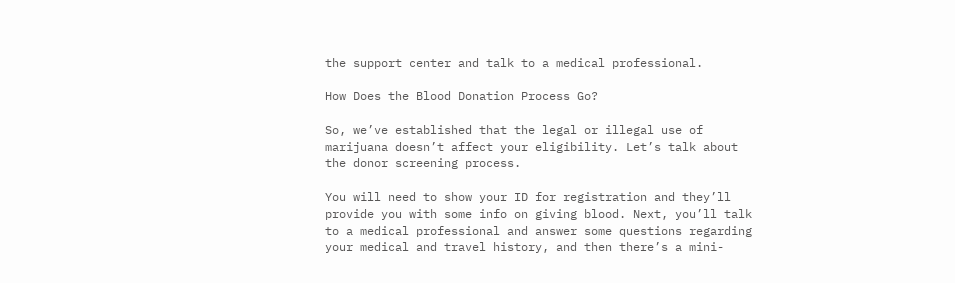the support center and talk to a medical professional.

How Does the Blood Donation Process Go?

So, we’ve established that the legal or illegal use of marijuana doesn’t affect your eligibility. Let’s talk about the donor screening process.

You will need to show your ID for registration and they’ll provide you with some info on giving blood. Next, you’ll talk to a medical professional and answer some questions regarding your medical and travel history, and then there’s a mini-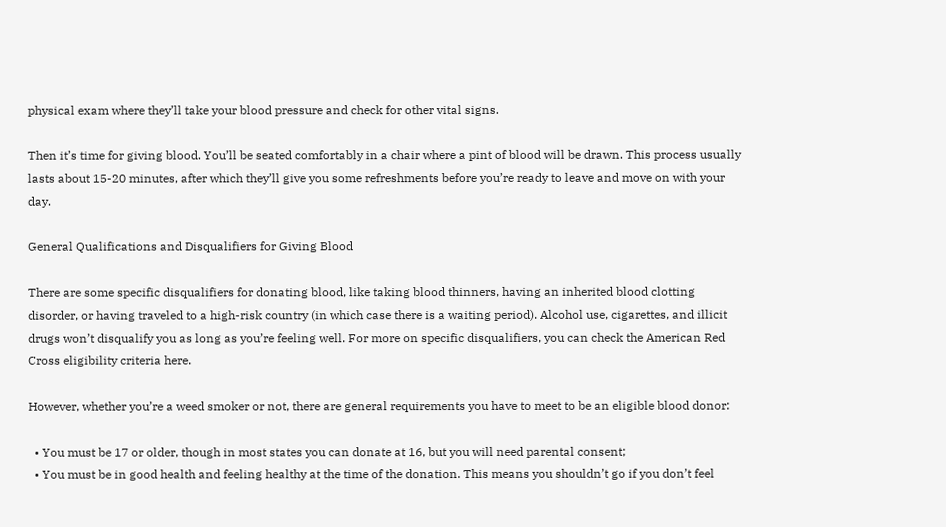physical exam where they’ll take your blood pressure and check for other vital signs.

Then it’s time for giving blood. You’ll be seated comfortably in a chair where a pint of blood will be drawn. This process usually lasts about 15-20 minutes, after which they’ll give you some refreshments before you’re ready to leave and move on with your day.

General Qualifications and Disqualifiers for Giving Blood

There are some specific disqualifiers for donating blood, like taking blood thinners, having an inherited blood clotting disorder, or having traveled to a high-risk country (in which case there is a waiting period). Alcohol use, cigarettes, and illicit drugs won’t disqualify you as long as you’re feeling well. For more on specific disqualifiers, you can check the American Red Cross eligibility criteria here.

However, whether you’re a weed smoker or not, there are general requirements you have to meet to be an eligible blood donor:

  • You must be 17 or older, though in most states you can donate at 16, but you will need parental consent;
  • You must be in good health and feeling healthy at the time of the donation. This means you shouldn’t go if you don’t feel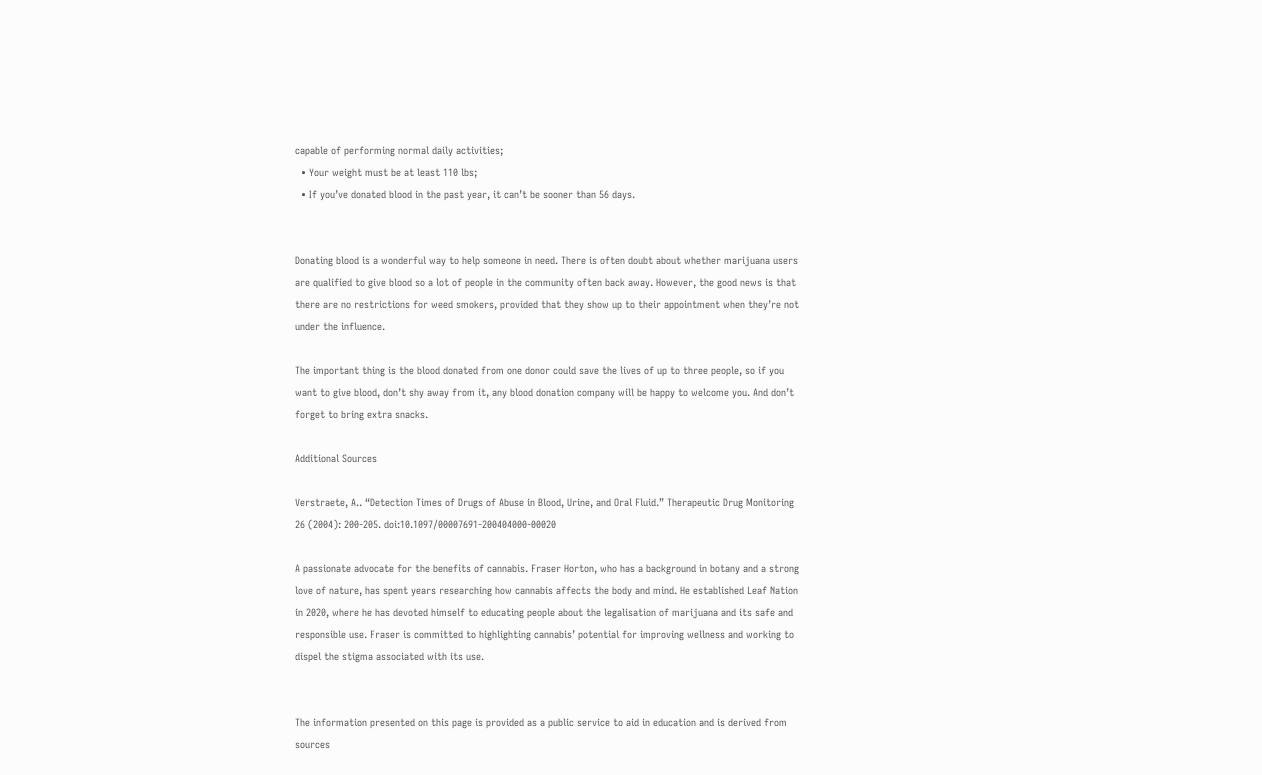capable of performing normal daily activities;
  • Your weight must be at least 110 lbs;
  • If you’ve donated blood in the past year, it can’t be sooner than 56 days.


Donating blood is a wonderful way to help someone in need. There is often doubt about whether marijuana users are qualified to give blood so a lot of people in the community often back away. However, the good news is that there are no restrictions for weed smokers, provided that they show up to their appointment when they’re not under the influence.

The important thing is the blood donated from one donor could save the lives of up to three people, so if you want to give blood, don’t shy away from it, any blood donation company will be happy to welcome you. And don’t forget to bring extra snacks.

Additional Sources

Verstraete, A.. “Detection Times of Drugs of Abuse in Blood, Urine, and Oral Fluid.” Therapeutic Drug Monitoring 26 (2004): 200-205. doi:10.1097/00007691-200404000-00020

A passionate advocate for the benefits of cannabis. Fraser Horton, who has a background in botany and a strong love of nature, has spent years researching how cannabis affects the body and mind. He established Leaf Nation in 2020, where he has devoted himself to educating people about the legalisation of marijuana and its safe and responsible use. Fraser is committed to highlighting cannabis’ potential for improving wellness and working to dispel the stigma associated with its use.


The information presented on this page is provided as a public service to aid in education and is derived from sources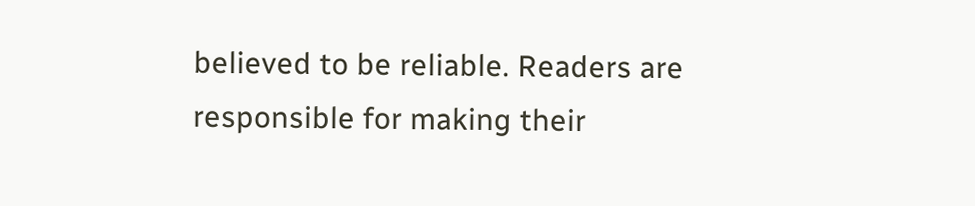believed to be reliable. Readers are responsible for making their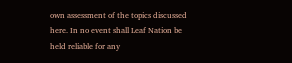own assessment of the topics discussed here. In no event shall Leaf Nation be held reliable for any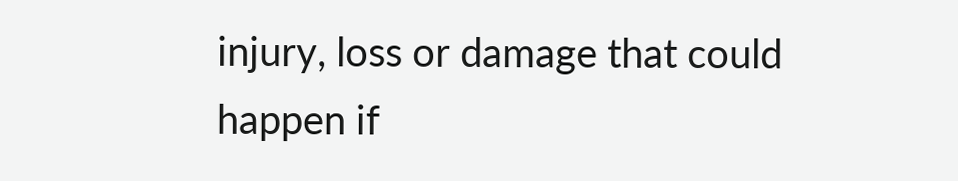injury, loss or damage that could happen if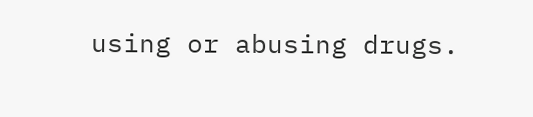using or abusing drugs.